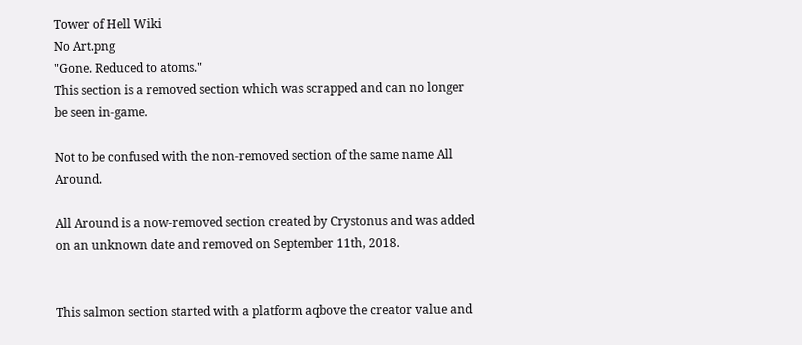Tower of Hell Wiki
No Art.png
"Gone. Reduced to atoms."
This section is a removed section which was scrapped and can no longer be seen in-game.

Not to be confused with the non-removed section of the same name All Around.

All Around is a now-removed section created by Crystonus and was added on an unknown date and removed on September 11th, 2018.


This salmon section started with a platform aqbove the creator value and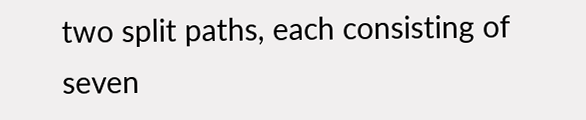two split paths, each consisting of seven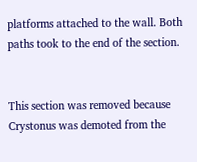platforms attached to the wall. Both paths took to the end of the section.


This section was removed because Crystonus was demoted from the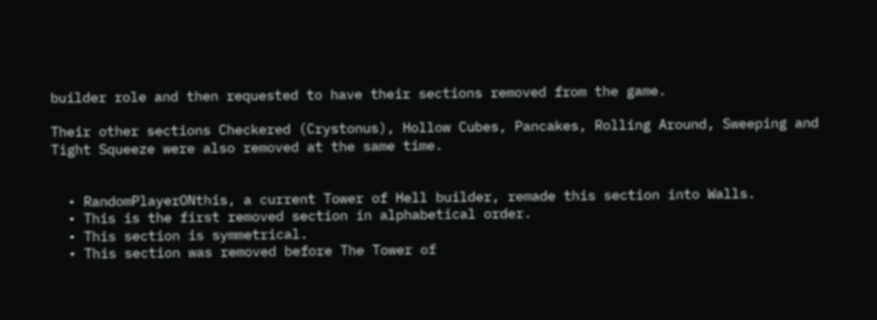builder role and then requested to have their sections removed from the game.

Their other sections Checkered (Crystonus), Hollow Cubes, Pancakes, Rolling Around, Sweeping and Tight Squeeze were also removed at the same time.


  • RandomPlayerONthis, a current Tower of Hell builder, remade this section into Walls.
  • This is the first removed section in alphabetical order.
  • This section is symmetrical.
  • This section was removed before The Tower of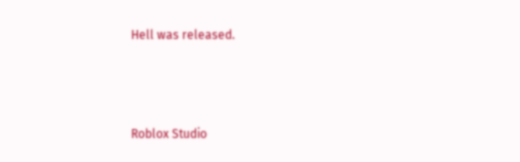Hell was released.



Roblox Studio